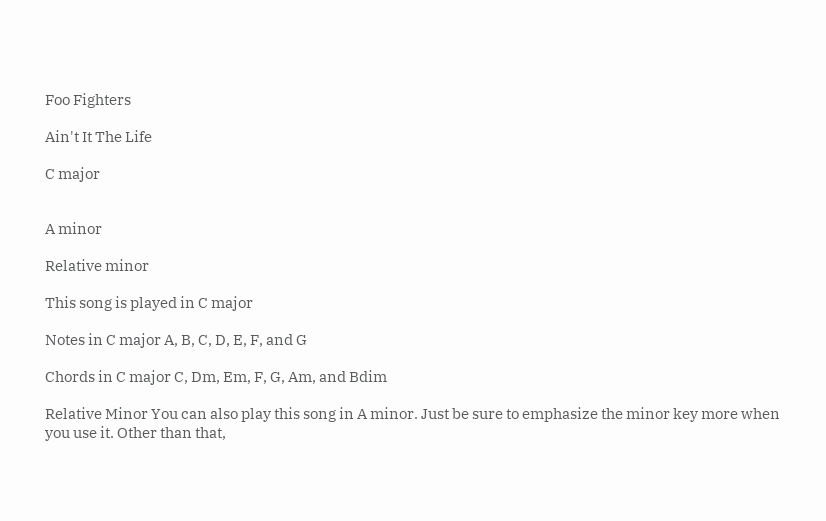Foo Fighters

Ain't It The Life

C major


A minor

Relative minor

This song is played in C major

Notes in C major A, B, C, D, E, F, and G

Chords in C major C, Dm, Em, F, G, Am, and Bdim

Relative Minor You can also play this song in A minor. Just be sure to emphasize the minor key more when you use it. Other than that,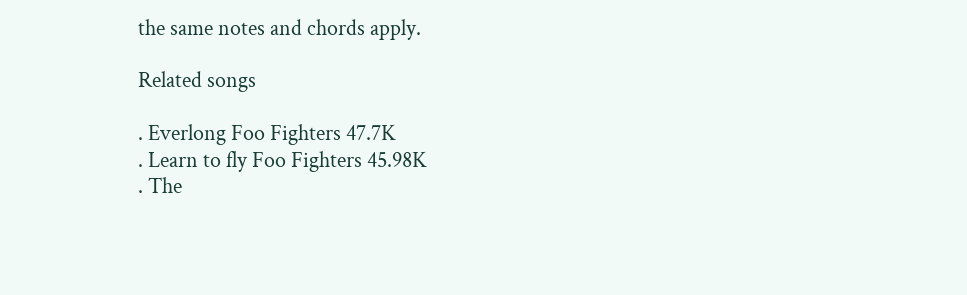the same notes and chords apply.

Related songs

. Everlong Foo Fighters 47.7K
. Learn to fly Foo Fighters 45.98K
. The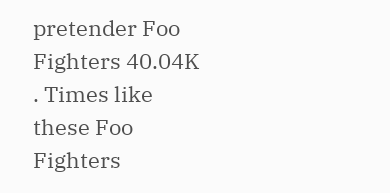pretender Foo Fighters 40.04K
. Times like these Foo Fighters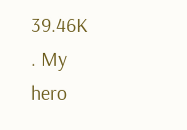39.46K
. My hero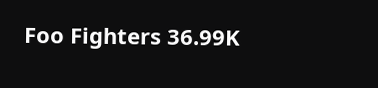Foo Fighters 36.99K